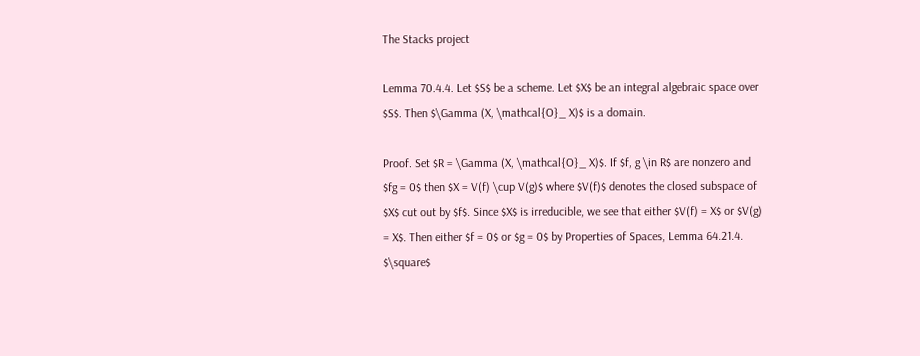The Stacks project

Lemma 70.4.4. Let $S$ be a scheme. Let $X$ be an integral algebraic space over $S$. Then $\Gamma (X, \mathcal{O}_ X)$ is a domain.

Proof. Set $R = \Gamma (X, \mathcal{O}_ X)$. If $f, g \in R$ are nonzero and $fg = 0$ then $X = V(f) \cup V(g)$ where $V(f)$ denotes the closed subspace of $X$ cut out by $f$. Since $X$ is irreducible, we see that either $V(f) = X$ or $V(g) = X$. Then either $f = 0$ or $g = 0$ by Properties of Spaces, Lemma 64.21.4. $\square$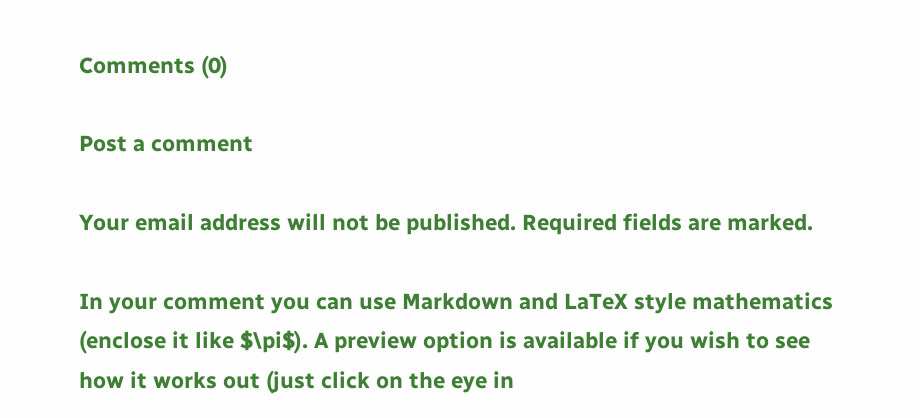Comments (0)

Post a comment

Your email address will not be published. Required fields are marked.

In your comment you can use Markdown and LaTeX style mathematics (enclose it like $\pi$). A preview option is available if you wish to see how it works out (just click on the eye in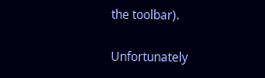the toolbar).

Unfortunately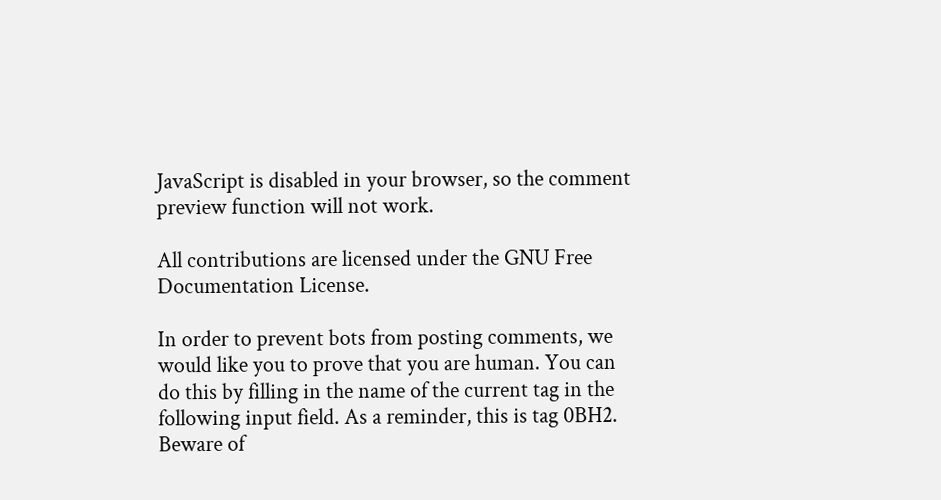JavaScript is disabled in your browser, so the comment preview function will not work.

All contributions are licensed under the GNU Free Documentation License.

In order to prevent bots from posting comments, we would like you to prove that you are human. You can do this by filling in the name of the current tag in the following input field. As a reminder, this is tag 0BH2. Beware of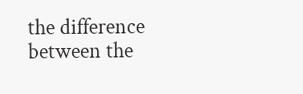the difference between the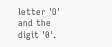letter 'O' and the digit '0'.